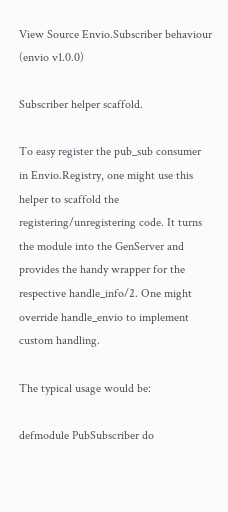View Source Envio.Subscriber behaviour (envio v1.0.0)

Subscriber helper scaffold.

To easy register the pub_sub consumer in Envio.Registry, one might use this helper to scaffold the registering/unregistering code. It turns the module into the GenServer and provides the handy wrapper for the respective handle_info/2. One might override handle_envio to implement custom handling.

The typical usage would be:

defmodule PubSubscriber do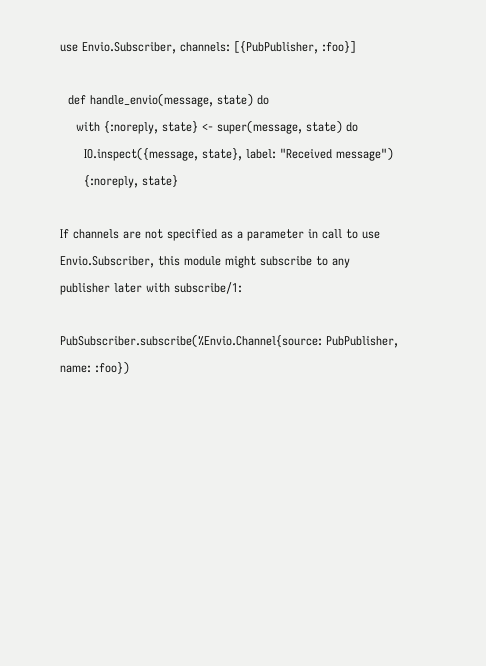use Envio.Subscriber, channels: [{PubPublisher, :foo}]

  def handle_envio(message, state) do
    with {:noreply, state} <- super(message, state) do
      IO.inspect({message, state}, label: "Received message")
      {:noreply, state}

If channels are not specified as a parameter in call to use Envio.Subscriber, this module might subscribe to any publisher later with subscribe/1:

PubSubscriber.subscribe(%Envio.Channel{source: PubPublisher, name: :foo})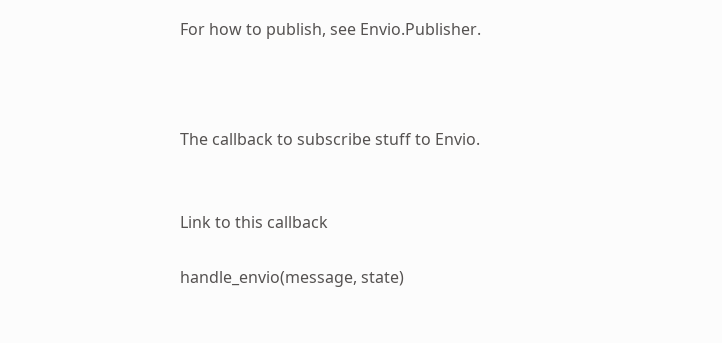For how to publish, see Envio.Publisher.



The callback to subscribe stuff to Envio.


Link to this callback

handle_envio(message, state)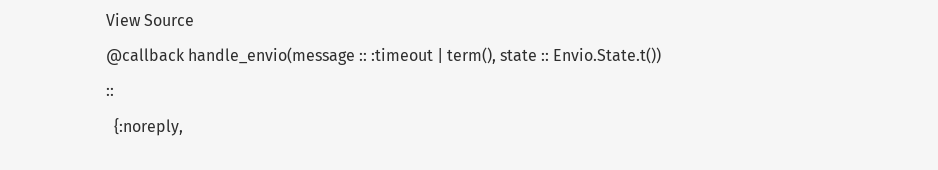View Source
@callback handle_envio(message :: :timeout | term(), state :: Envio.State.t()) ::
  {:noreply,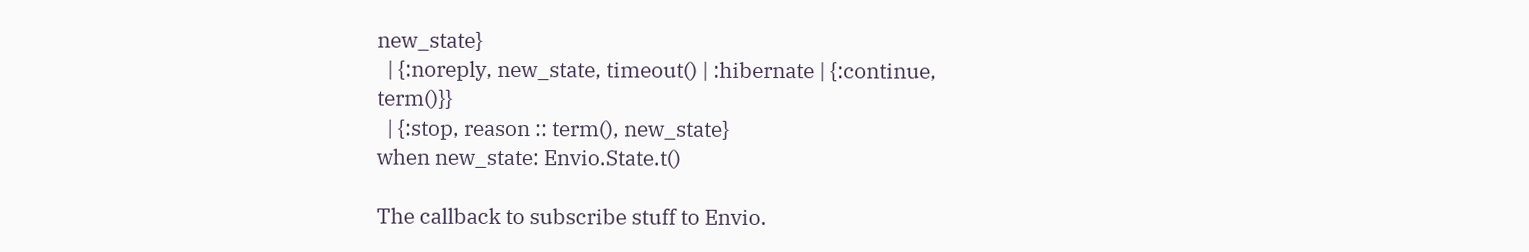new_state}
  | {:noreply, new_state, timeout() | :hibernate | {:continue, term()}}
  | {:stop, reason :: term(), new_state}
when new_state: Envio.State.t()

The callback to subscribe stuff to Envio.